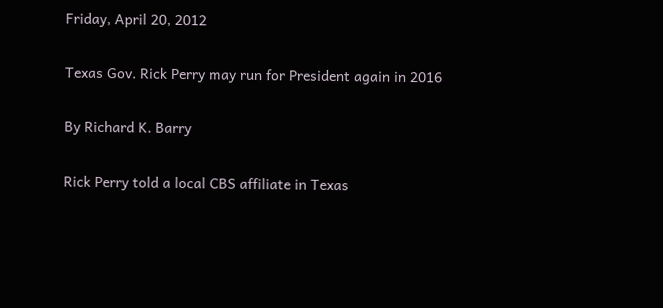Friday, April 20, 2012

Texas Gov. Rick Perry may run for President again in 2016

By Richard K. Barry

Rick Perry told a local CBS affiliate in Texas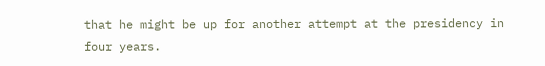that he might be up for another attempt at the presidency in four years.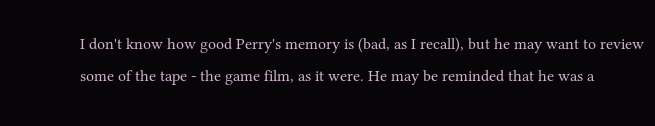I don't know how good Perry's memory is (bad, as I recall), but he may want to review some of the tape - the game film, as it were. He may be reminded that he was a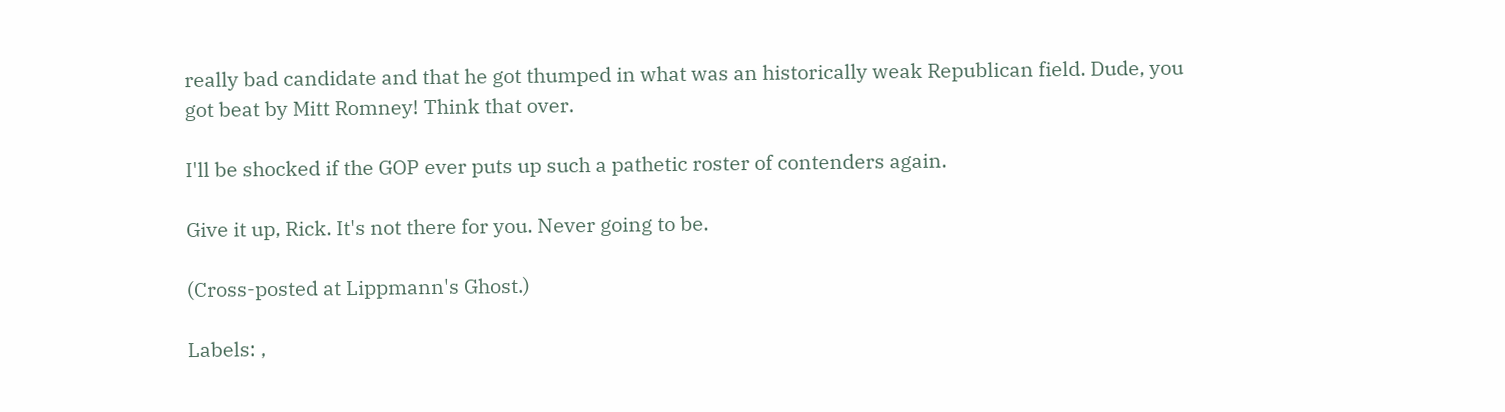really bad candidate and that he got thumped in what was an historically weak Republican field. Dude, you got beat by Mitt Romney! Think that over.

I'll be shocked if the GOP ever puts up such a pathetic roster of contenders again.

Give it up, Rick. It's not there for you. Never going to be.

(Cross-posted at Lippmann's Ghost.)

Labels: ,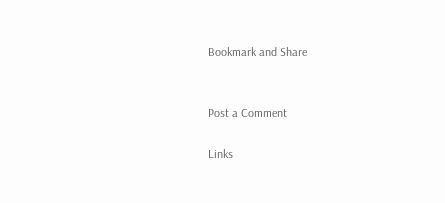Bookmark and Share


Post a Comment

Links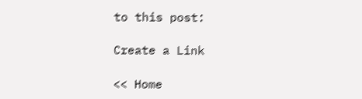to this post:

Create a Link

<< Home